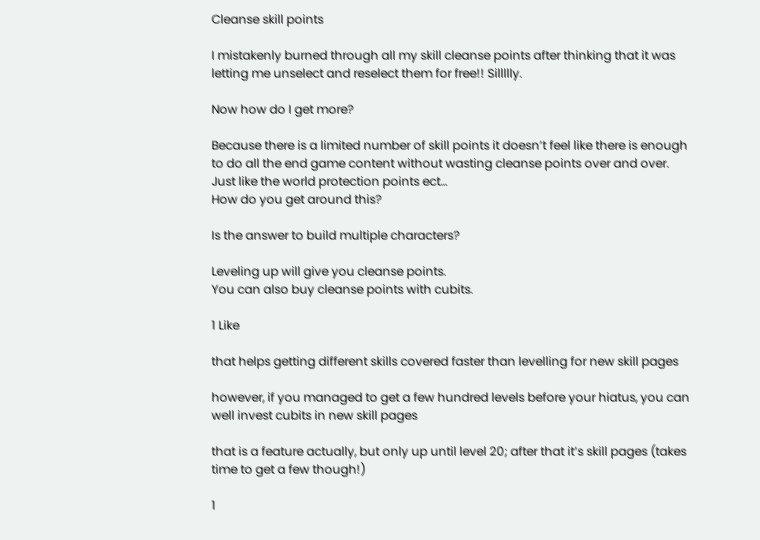Cleanse skill points

I mistakenly burned through all my skill cleanse points after thinking that it was letting me unselect and reselect them for free!! Sillllly.

Now how do I get more?

Because there is a limited number of skill points it doesn’t feel like there is enough to do all the end game content without wasting cleanse points over and over. Just like the world protection points ect…
How do you get around this?

Is the answer to build multiple characters?

Leveling up will give you cleanse points.
You can also buy cleanse points with cubits.

1 Like

that helps getting different skills covered faster than levelling for new skill pages

however, if you managed to get a few hundred levels before your hiatus, you can well invest cubits in new skill pages

that is a feature actually, but only up until level 20; after that it’s skill pages (takes time to get a few though!)

1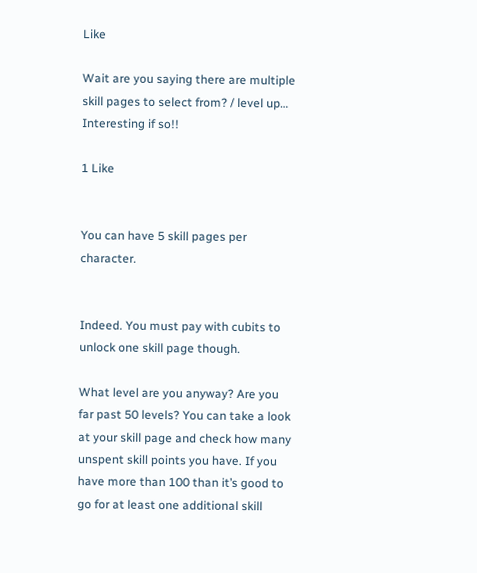Like

Wait are you saying there are multiple skill pages to select from? / level up… Interesting if so!!

1 Like


You can have 5 skill pages per character.


Indeed. You must pay with cubits to unlock one skill page though.

What level are you anyway? Are you far past 50 levels? You can take a look at your skill page and check how many unspent skill points you have. If you have more than 100 than it’s good to go for at least one additional skill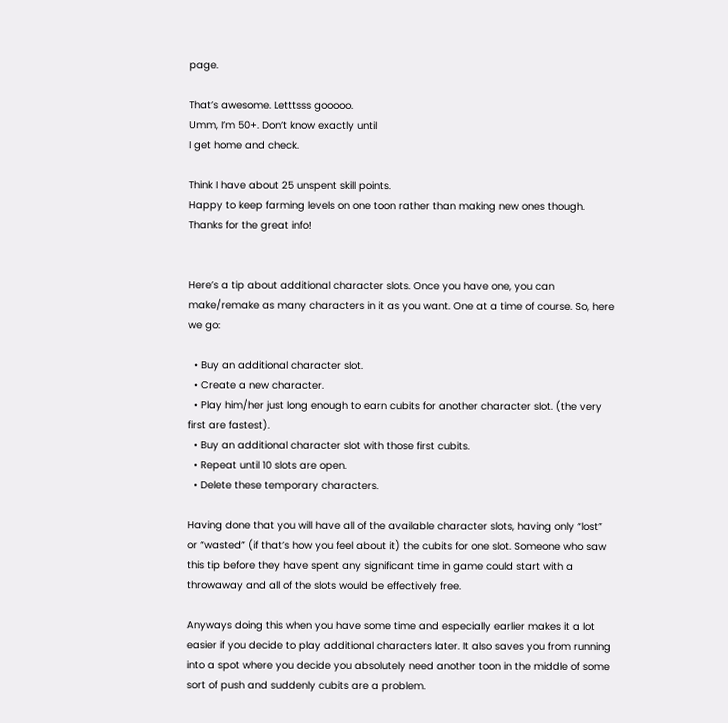page.

That’s awesome. Letttsss gooooo.
Umm, I’m 50+. Don’t know exactly until
I get home and check.

Think I have about 25 unspent skill points.
Happy to keep farming levels on one toon rather than making new ones though. Thanks for the great info!


Here’s a tip about additional character slots. Once you have one, you can make/remake as many characters in it as you want. One at a time of course. So, here we go:

  • Buy an additional character slot.
  • Create a new character.
  • Play him/her just long enough to earn cubits for another character slot. (the very first are fastest).
  • Buy an additional character slot with those first cubits.
  • Repeat until 10 slots are open.
  • Delete these temporary characters.

Having done that you will have all of the available character slots, having only “lost” or “wasted” (if that’s how you feel about it) the cubits for one slot. Someone who saw this tip before they have spent any significant time in game could start with a throwaway and all of the slots would be effectively free.

Anyways doing this when you have some time and especially earlier makes it a lot easier if you decide to play additional characters later. It also saves you from running into a spot where you decide you absolutely need another toon in the middle of some sort of push and suddenly cubits are a problem.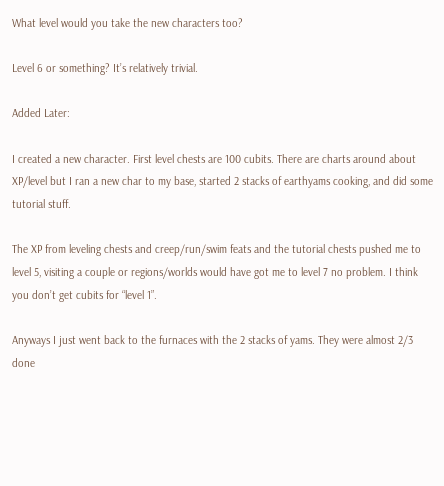What level would you take the new characters too?

Level 6 or something? It’s relatively trivial.

Added Later:

I created a new character. First level chests are 100 cubits. There are charts around about XP/level but I ran a new char to my base, started 2 stacks of earthyams cooking, and did some tutorial stuff.

The XP from leveling chests and creep/run/swim feats and the tutorial chests pushed me to level 5, visiting a couple or regions/worlds would have got me to level 7 no problem. I think you don’t get cubits for “level 1”.

Anyways I just went back to the furnaces with the 2 stacks of yams. They were almost 2/3 done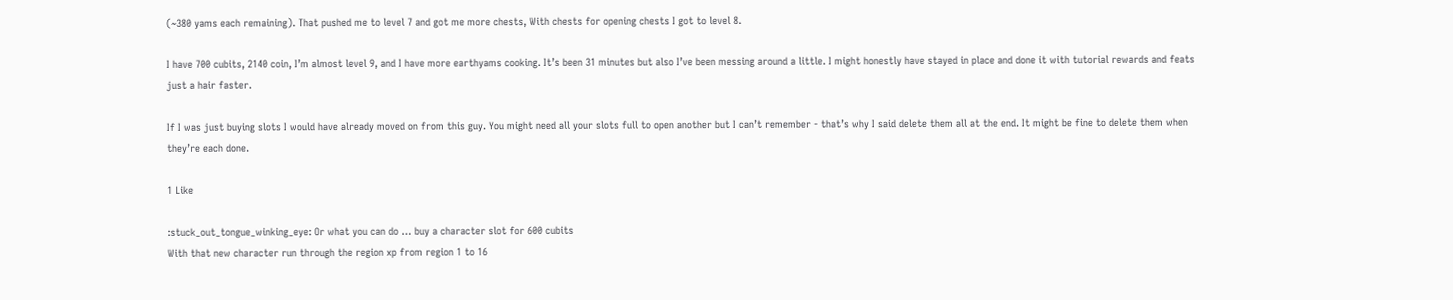(~380 yams each remaining). That pushed me to level 7 and got me more chests, With chests for opening chests I got to level 8.

I have 700 cubits, 2140 coin, I’m almost level 9, and I have more earthyams cooking. It’s been 31 minutes but also I’ve been messing around a little. I might honestly have stayed in place and done it with tutorial rewards and feats just a hair faster.

If I was just buying slots I would have already moved on from this guy. You might need all your slots full to open another but I can’t remember - that’s why I said delete them all at the end. It might be fine to delete them when they’re each done.

1 Like

:stuck_out_tongue_winking_eye: Or what you can do … buy a character slot for 600 cubits
With that new character run through the region xp from region 1 to 16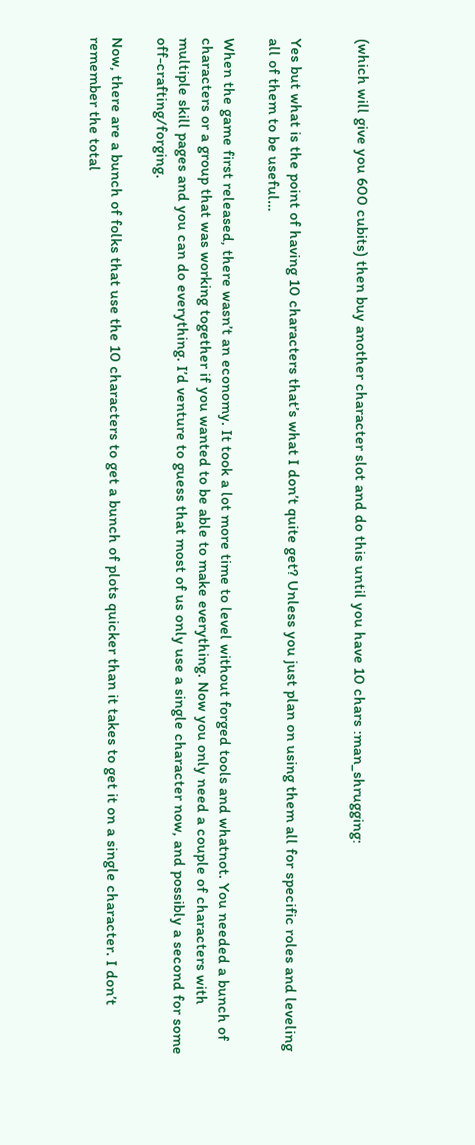(which will give you 600 cubits) then buy another character slot and do this until you have 10 chars :man_shrugging:


Yes but what is the point of having 10 characters that’s what I don’t quite get? Unless you just plan on using them all for specific roles and leveling all of them to be useful…

When the game first released, there wasn’t an economy. It took a lot more time to level without forged tools and whatnot. You needed a bunch of characters or a group that was working together if you wanted to be able to make everything. Now you only need a couple of characters with multiple skill pages and you can do everything. I’d venture to guess that most of us only use a single character now, and possibly a second for some off-crafting/forging.

Now, there are a bunch of folks that use the 10 characters to get a bunch of plots quicker than it takes to get it on a single character. I don’t remember the total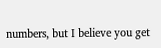numbers, but I believe you get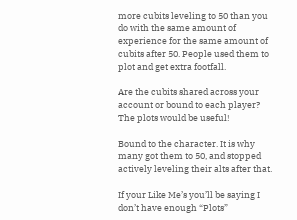more cubits leveling to 50 than you do with the same amount of experience for the same amount of cubits after 50. People used them to plot and get extra footfall.

Are the cubits shared across your account or bound to each player? The plots would be useful!

Bound to the character. It is why many got them to 50, and stopped actively leveling their alts after that.

If your Like Me’s you’ll be saying I don’t have enough “Plots”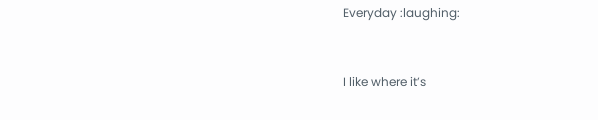Everyday :laughing:


I like where it’s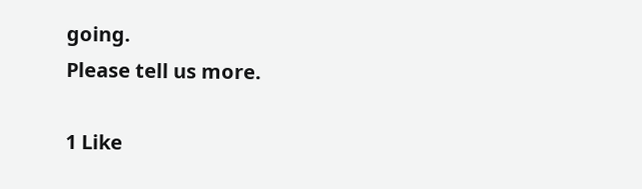going.
Please tell us more.

1 Like